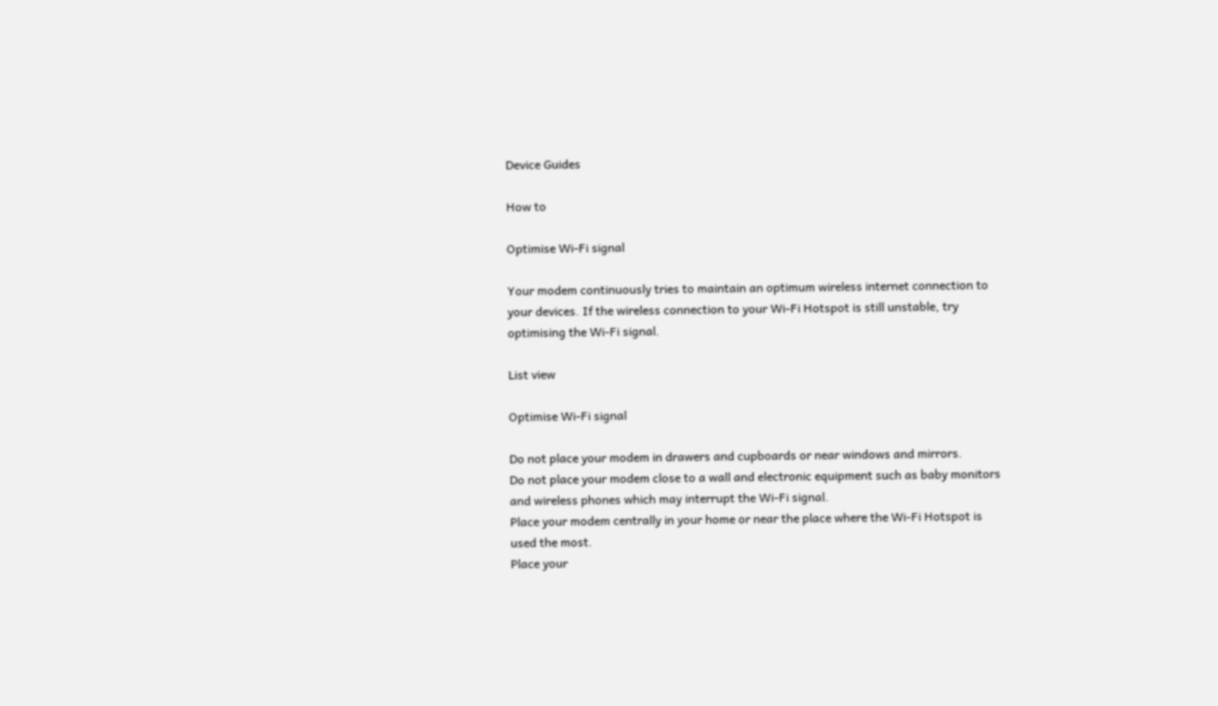Device Guides

How to

Optimise Wi-Fi signal

Your modem continuously tries to maintain an optimum wireless internet connection to your devices. If the wireless connection to your Wi-Fi Hotspot is still unstable, try optimising the Wi-Fi signal.

List view

Optimise Wi-Fi signal

Do not place your modem in drawers and cupboards or near windows and mirrors.
Do not place your modem close to a wall and electronic equipment such as baby monitors and wireless phones which may interrupt the Wi-Fi signal.
Place your modem centrally in your home or near the place where the Wi-Fi Hotspot is used the most.
Place your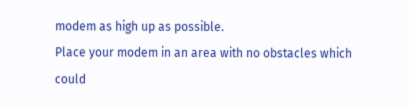modem as high up as possible.
Place your modem in an area with no obstacles which could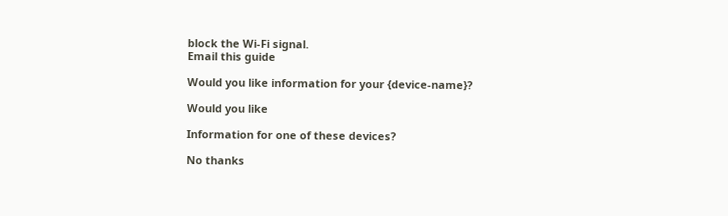block the Wi-Fi signal.
Email this guide

Would you like information for your {device-name}?

Would you like

Information for one of these devices?

No thanks